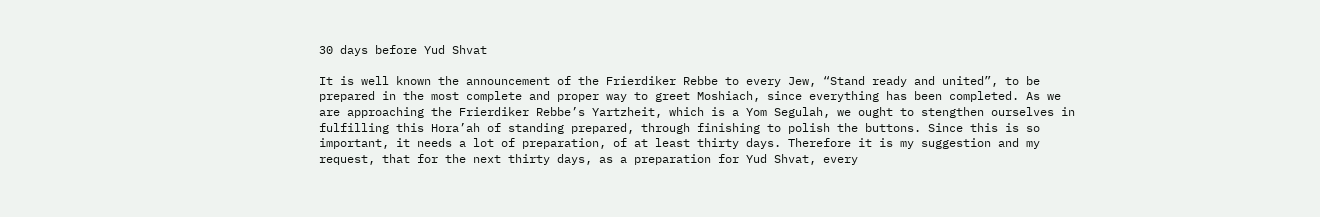30 days before Yud Shvat

It is well known the announcement of the Frierdiker Rebbe to every Jew, “Stand ready and united”, to be prepared in the most complete and proper way to greet Moshiach, since everything has been completed. As we are approaching the Frierdiker Rebbe’s Yartzheit, which is a Yom Segulah, we ought to stengthen ourselves in fulfilling this Hora’ah of standing prepared, through finishing to polish the buttons. Since this is so important, it needs a lot of preparation, of at least thirty days. Therefore it is my suggestion and my request, that for the next thirty days, as a preparation for Yud Shvat, every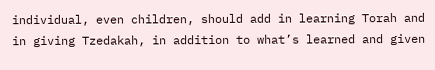individual, even children, should add in learning Torah and in giving Tzedakah, in addition to what’s learned and given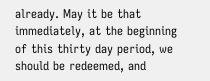already. May it be that immediately, at the beginning of this thirty day period, we should be redeemed, and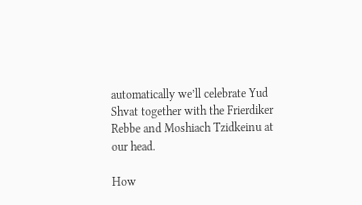automatically we’ll celebrate Yud Shvat together with the Frierdiker Rebbe and Moshiach Tzidkeinu at our head.

How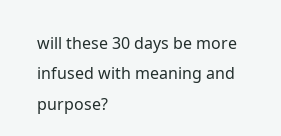will these 30 days be more infused with meaning and purpose?